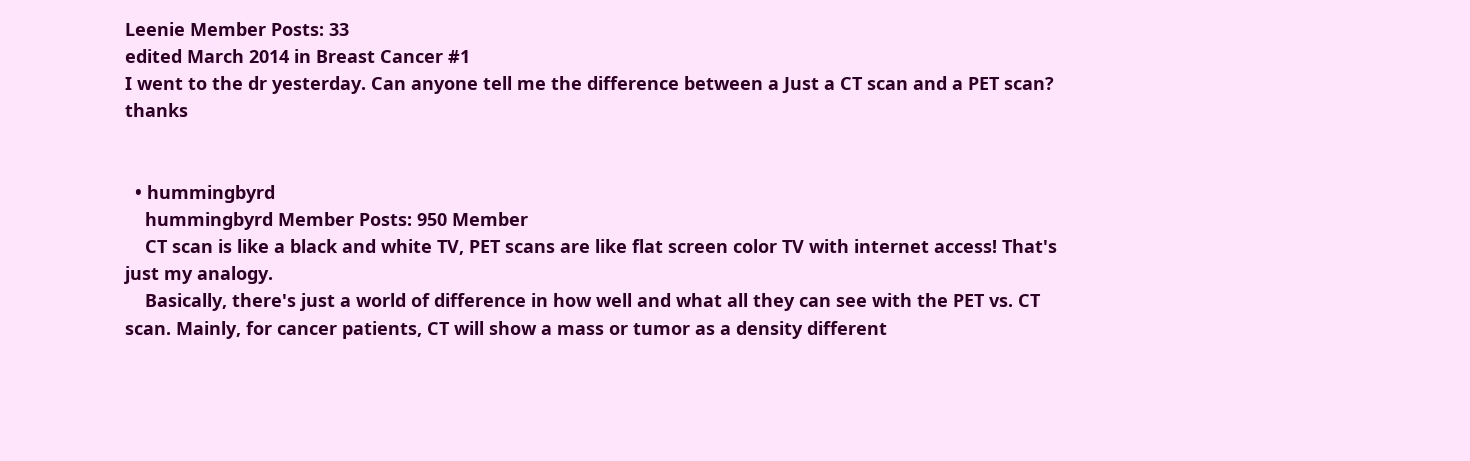Leenie Member Posts: 33
edited March 2014 in Breast Cancer #1
I went to the dr yesterday. Can anyone tell me the difference between a Just a CT scan and a PET scan? thanks


  • hummingbyrd
    hummingbyrd Member Posts: 950 Member
    CT scan is like a black and white TV, PET scans are like flat screen color TV with internet access! That's just my analogy.
    Basically, there's just a world of difference in how well and what all they can see with the PET vs. CT scan. Mainly, for cancer patients, CT will show a mass or tumor as a density different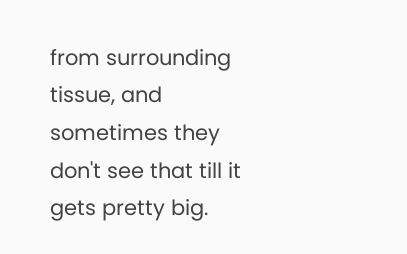from surrounding tissue, and sometimes they don't see that till it gets pretty big.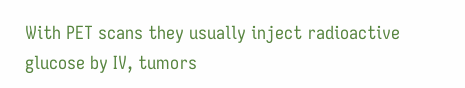With PET scans they usually inject radioactive glucose by IV, tumors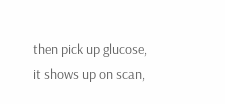then pick up glucose, it shows up on scan,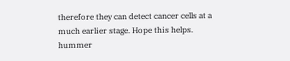therefore they can detect cancer cells at a much earlier stage. Hope this helps. hummer